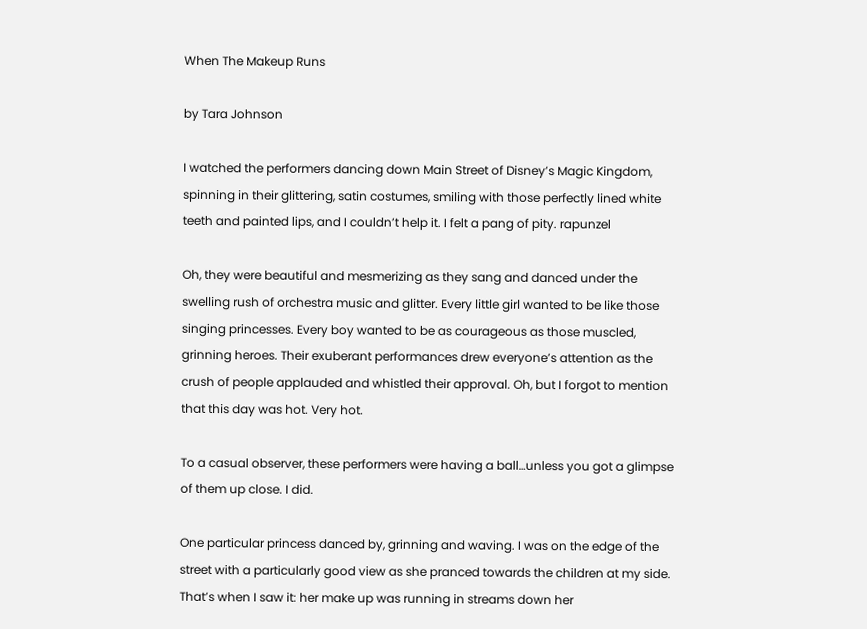When The Makeup Runs

by Tara Johnson

I watched the performers dancing down Main Street of Disney’s Magic Kingdom, spinning in their glittering, satin costumes, smiling with those perfectly lined white teeth and painted lips, and I couldn’t help it. I felt a pang of pity. rapunzel

Oh, they were beautiful and mesmerizing as they sang and danced under the swelling rush of orchestra music and glitter. Every little girl wanted to be like those singing princesses. Every boy wanted to be as courageous as those muscled, grinning heroes. Their exuberant performances drew everyone’s attention as the crush of people applauded and whistled their approval. Oh, but I forgot to mention that this day was hot. Very hot.

To a casual observer, these performers were having a ball…unless you got a glimpse of them up close. I did.

One particular princess danced by, grinning and waving. I was on the edge of the street with a particularly good view as she pranced towards the children at my side. That’s when I saw it: her make up was running in streams down her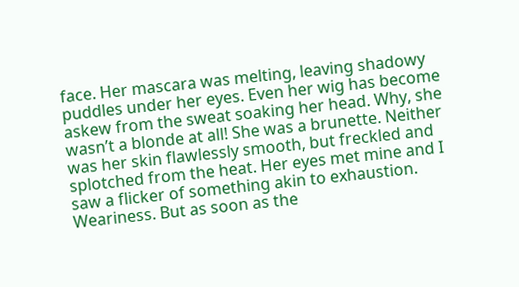face. Her mascara was melting, leaving shadowy puddles under her eyes. Even her wig has become askew from the sweat soaking her head. Why, she wasn’t a blonde at all! She was a brunette. Neither was her skin flawlessly smooth, but freckled and splotched from the heat. Her eyes met mine and I saw a flicker of something akin to exhaustion. Weariness. But as soon as the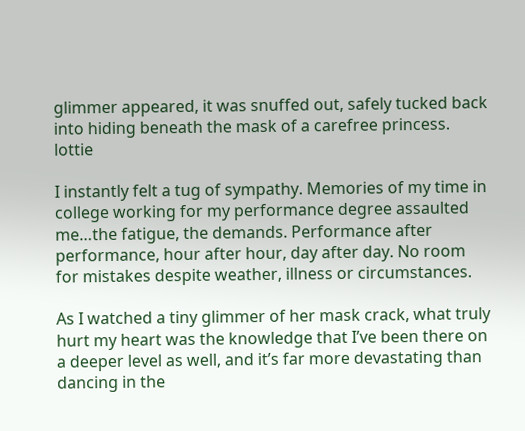glimmer appeared, it was snuffed out, safely tucked back into hiding beneath the mask of a carefree princess. lottie

I instantly felt a tug of sympathy. Memories of my time in college working for my performance degree assaulted me…the fatigue, the demands. Performance after performance, hour after hour, day after day. No room for mistakes despite weather, illness or circumstances.

As I watched a tiny glimmer of her mask crack, what truly hurt my heart was the knowledge that I’ve been there on a deeper level as well, and it’s far more devastating than dancing in the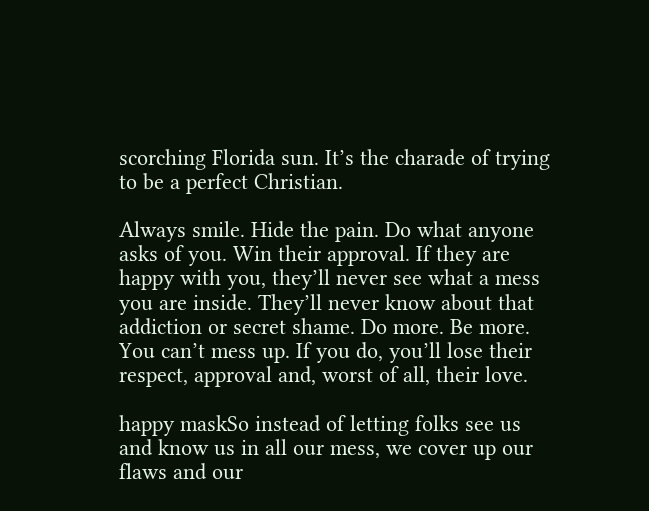scorching Florida sun. It’s the charade of trying to be a perfect Christian.

Always smile. Hide the pain. Do what anyone asks of you. Win their approval. If they are happy with you, they’ll never see what a mess you are inside. They’ll never know about that addiction or secret shame. Do more. Be more. You can’t mess up. If you do, you’ll lose their respect, approval and, worst of all, their love.

happy maskSo instead of letting folks see us and know us in all our mess, we cover up our flaws and our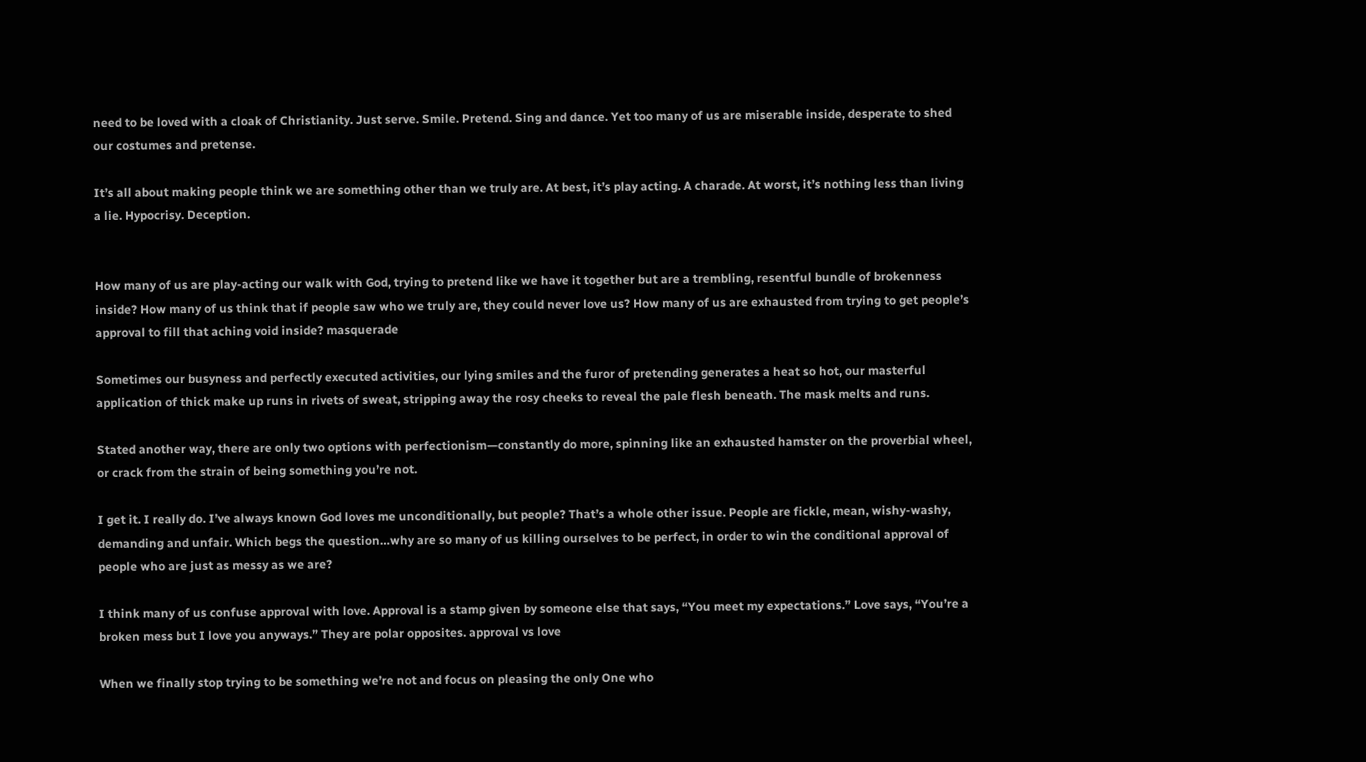need to be loved with a cloak of Christianity. Just serve. Smile. Pretend. Sing and dance. Yet too many of us are miserable inside, desperate to shed our costumes and pretense.

It’s all about making people think we are something other than we truly are. At best, it’s play acting. A charade. At worst, it’s nothing less than living a lie. Hypocrisy. Deception.


How many of us are play-acting our walk with God, trying to pretend like we have it together but are a trembling, resentful bundle of brokenness inside? How many of us think that if people saw who we truly are, they could never love us? How many of us are exhausted from trying to get people’s approval to fill that aching void inside? masquerade

Sometimes our busyness and perfectly executed activities, our lying smiles and the furor of pretending generates a heat so hot, our masterful application of thick make up runs in rivets of sweat, stripping away the rosy cheeks to reveal the pale flesh beneath. The mask melts and runs.

Stated another way, there are only two options with perfectionism—constantly do more, spinning like an exhausted hamster on the proverbial wheel, or crack from the strain of being something you’re not.

I get it. I really do. I’ve always known God loves me unconditionally, but people? That’s a whole other issue. People are fickle, mean, wishy-washy, demanding and unfair. Which begs the question…why are so many of us killing ourselves to be perfect, in order to win the conditional approval of people who are just as messy as we are?

I think many of us confuse approval with love. Approval is a stamp given by someone else that says, “You meet my expectations.” Love says, “You’re a broken mess but I love you anyways.” They are polar opposites. approval vs love

When we finally stop trying to be something we’re not and focus on pleasing the only One who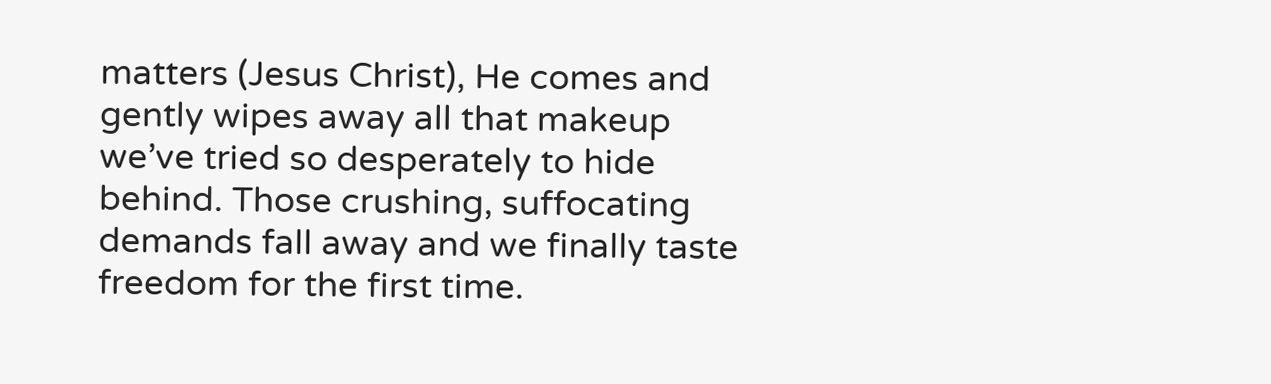matters (Jesus Christ), He comes and gently wipes away all that makeup we’ve tried so desperately to hide behind. Those crushing, suffocating demands fall away and we finally taste freedom for the first time.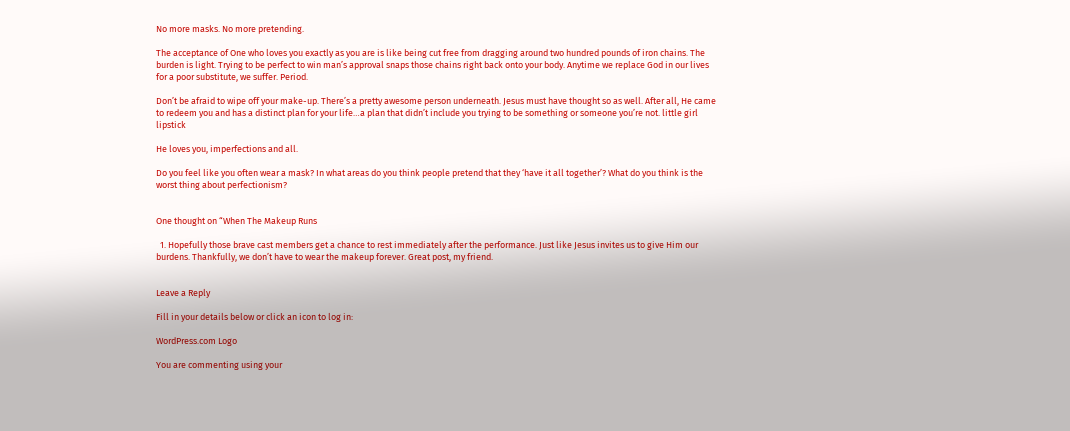No more masks. No more pretending.

The acceptance of One who loves you exactly as you are is like being cut free from dragging around two hundred pounds of iron chains. The burden is light. Trying to be perfect to win man’s approval snaps those chains right back onto your body. Anytime we replace God in our lives for a poor substitute, we suffer. Period.

Don’t be afraid to wipe off your make-up. There’s a pretty awesome person underneath. Jesus must have thought so as well. After all, He came to redeem you and has a distinct plan for your life…a plan that didn’t include you trying to be something or someone you’re not. little girl lipstick

He loves you, imperfections and all.

Do you feel like you often wear a mask? In what areas do you think people pretend that they ‘have it all together’? What do you think is the worst thing about perfectionism?


One thought on “When The Makeup Runs

  1. Hopefully those brave cast members get a chance to rest immediately after the performance. Just like Jesus invites us to give Him our burdens. Thankfully, we don’t have to wear the makeup forever. Great post, my friend.


Leave a Reply

Fill in your details below or click an icon to log in:

WordPress.com Logo

You are commenting using your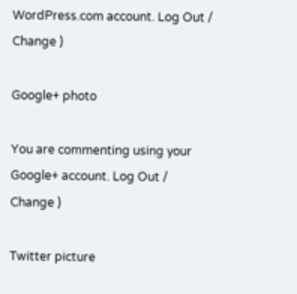WordPress.com account. Log Out /  Change )

Google+ photo

You are commenting using your Google+ account. Log Out /  Change )

Twitter picture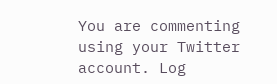You are commenting using your Twitter account. Log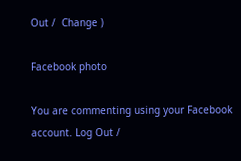Out /  Change )

Facebook photo

You are commenting using your Facebook account. Log Out /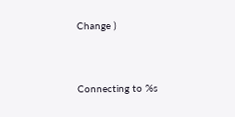Change )


Connecting to %s